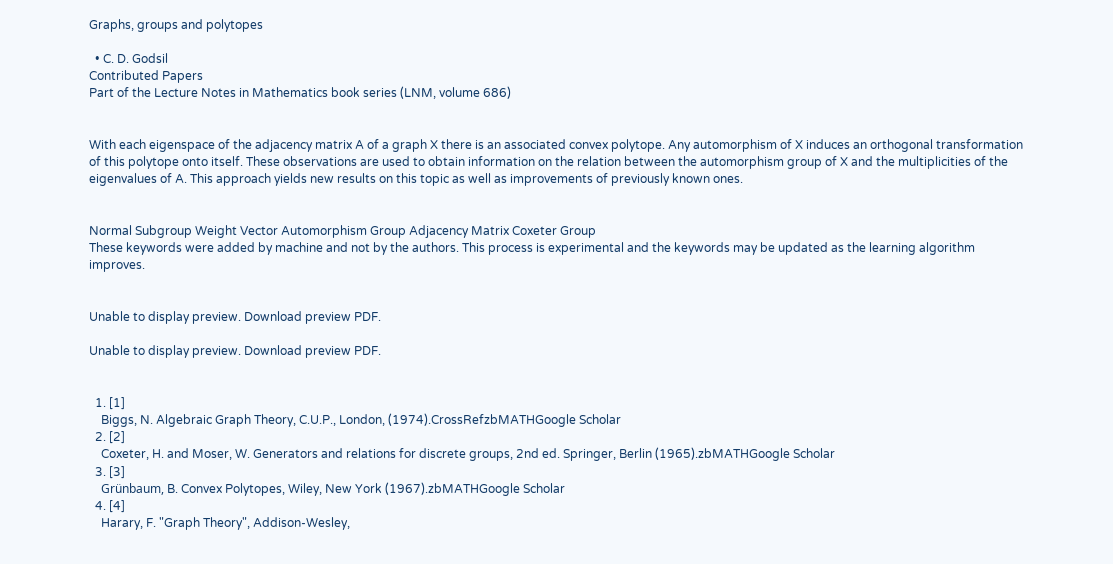Graphs, groups and polytopes

  • C. D. Godsil
Contributed Papers
Part of the Lecture Notes in Mathematics book series (LNM, volume 686)


With each eigenspace of the adjacency matrix A of a graph X there is an associated convex polytope. Any automorphism of X induces an orthogonal transformation of this polytope onto itself. These observations are used to obtain information on the relation between the automorphism group of X and the multiplicities of the eigenvalues of A. This approach yields new results on this topic as well as improvements of previously known ones.


Normal Subgroup Weight Vector Automorphism Group Adjacency Matrix Coxeter Group
These keywords were added by machine and not by the authors. This process is experimental and the keywords may be updated as the learning algorithm improves.


Unable to display preview. Download preview PDF.

Unable to display preview. Download preview PDF.


  1. [1]
    Biggs, N. Algebraic Graph Theory, C.U.P., London, (1974).CrossRefzbMATHGoogle Scholar
  2. [2]
    Coxeter, H. and Moser, W. Generators and relations for discrete groups, 2nd ed. Springer, Berlin (1965).zbMATHGoogle Scholar
  3. [3]
    Grünbaum, B. Convex Polytopes, Wiley, New York (1967).zbMATHGoogle Scholar
  4. [4]
    Harary, F. "Graph Theory", Addison-Wesley,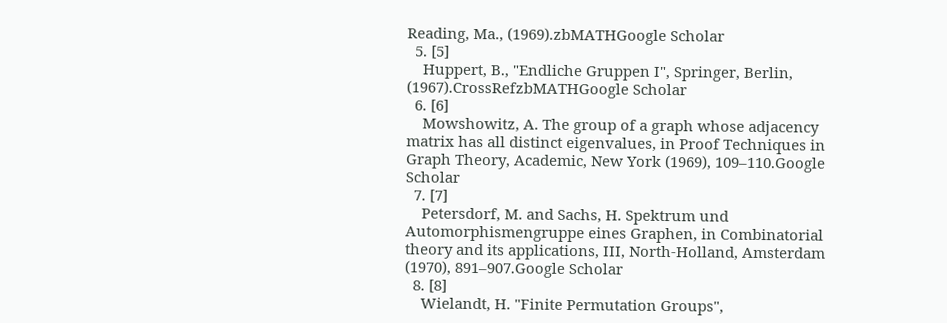Reading, Ma., (1969).zbMATHGoogle Scholar
  5. [5]
    Huppert, B., "Endliche Gruppen I", Springer, Berlin, (1967).CrossRefzbMATHGoogle Scholar
  6. [6]
    Mowshowitz, A. The group of a graph whose adjacency matrix has all distinct eigenvalues, in Proof Techniques in Graph Theory, Academic, New York (1969), 109–110.Google Scholar
  7. [7]
    Petersdorf, M. and Sachs, H. Spektrum und Automorphismengruppe eines Graphen, in Combinatorial theory and its applications, III, North-Holland, Amsterdam (1970), 891–907.Google Scholar
  8. [8]
    Wielandt, H. "Finite Permutation Groups",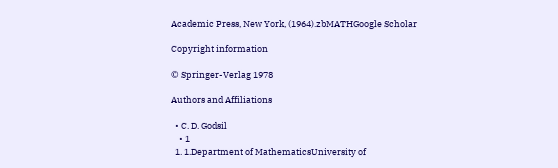Academic Press, New York, (1964).zbMATHGoogle Scholar

Copyright information

© Springer-Verlag 1978

Authors and Affiliations

  • C. D. Godsil
    • 1
  1. 1.Department of MathematicsUniversity of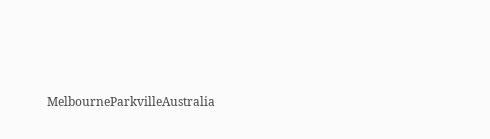MelbourneParkvilleAustralia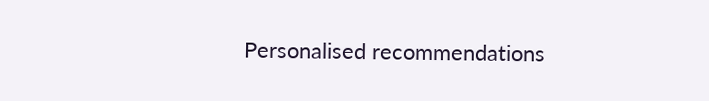Personalised recommendations